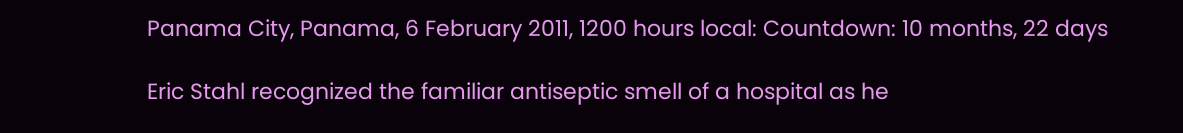Panama City, Panama, 6 February 2011, 1200 hours local: Countdown: 10 months, 22 days

Eric Stahl recognized the familiar antiseptic smell of a hospital as he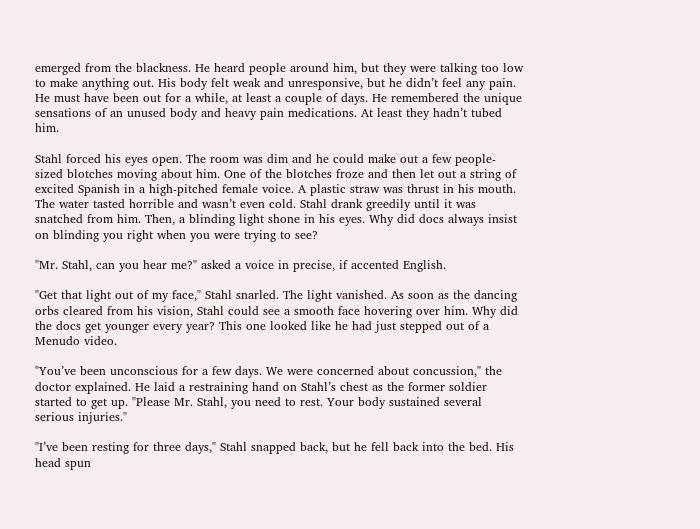emerged from the blackness. He heard people around him, but they were talking too low to make anything out. His body felt weak and unresponsive, but he didn’t feel any pain. He must have been out for a while, at least a couple of days. He remembered the unique sensations of an unused body and heavy pain medications. At least they hadn’t tubed him.

Stahl forced his eyes open. The room was dim and he could make out a few people-sized blotches moving about him. One of the blotches froze and then let out a string of excited Spanish in a high-pitched female voice. A plastic straw was thrust in his mouth. The water tasted horrible and wasn’t even cold. Stahl drank greedily until it was snatched from him. Then, a blinding light shone in his eyes. Why did docs always insist on blinding you right when you were trying to see?

"Mr. Stahl, can you hear me?" asked a voice in precise, if accented English.

"Get that light out of my face," Stahl snarled. The light vanished. As soon as the dancing orbs cleared from his vision, Stahl could see a smooth face hovering over him. Why did the docs get younger every year? This one looked like he had just stepped out of a Menudo video.

"You’ve been unconscious for a few days. We were concerned about concussion," the doctor explained. He laid a restraining hand on Stahl’s chest as the former soldier started to get up. "Please Mr. Stahl, you need to rest. Your body sustained several serious injuries."

"I’ve been resting for three days," Stahl snapped back, but he fell back into the bed. His head spun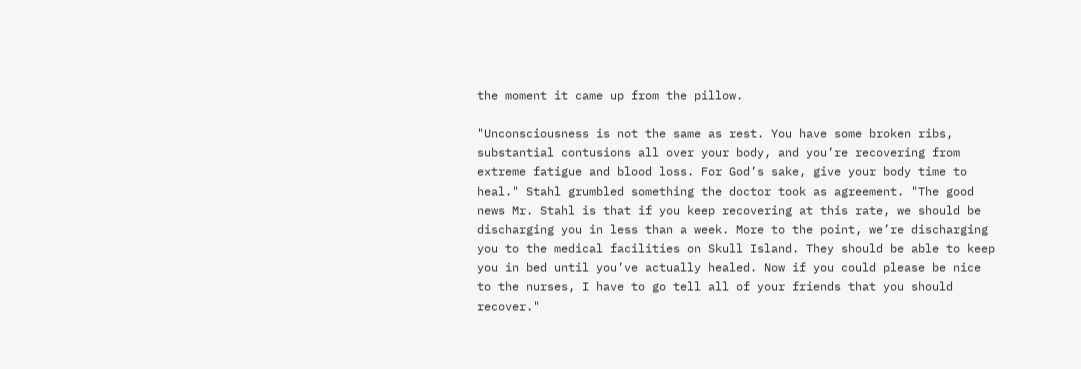the moment it came up from the pillow.

"Unconsciousness is not the same as rest. You have some broken ribs, substantial contusions all over your body, and you’re recovering from extreme fatigue and blood loss. For God’s sake, give your body time to heal." Stahl grumbled something the doctor took as agreement. "The good news Mr. Stahl is that if you keep recovering at this rate, we should be discharging you in less than a week. More to the point, we’re discharging you to the medical facilities on Skull Island. They should be able to keep you in bed until you’ve actually healed. Now if you could please be nice to the nurses, I have to go tell all of your friends that you should recover."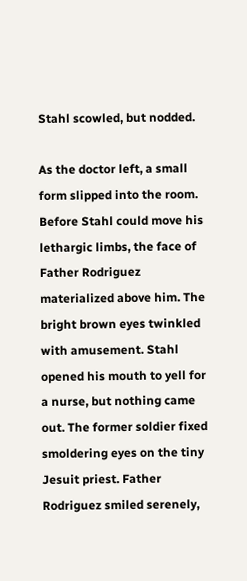Stahl scowled, but nodded.

As the doctor left, a small form slipped into the room. Before Stahl could move his lethargic limbs, the face of Father Rodriguez materialized above him. The bright brown eyes twinkled with amusement. Stahl opened his mouth to yell for a nurse, but nothing came out. The former soldier fixed smoldering eyes on the tiny Jesuit priest. Father Rodriguez smiled serenely,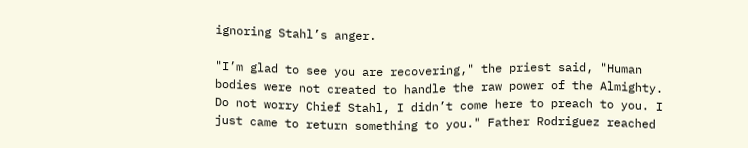ignoring Stahl’s anger.

"I’m glad to see you are recovering," the priest said, "Human bodies were not created to handle the raw power of the Almighty. Do not worry Chief Stahl, I didn’t come here to preach to you. I just came to return something to you." Father Rodriguez reached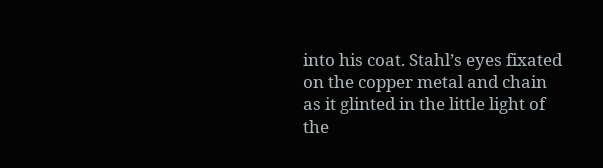into his coat. Stahl’s eyes fixated on the copper metal and chain as it glinted in the little light of the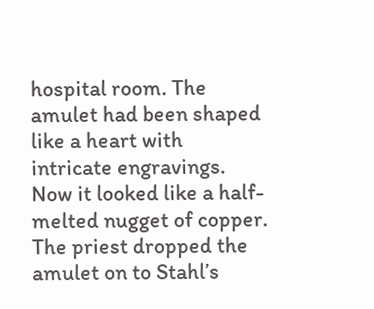hospital room. The amulet had been shaped like a heart with intricate engravings. Now it looked like a half-melted nugget of copper. The priest dropped the amulet on to Stahl’s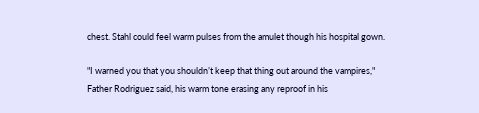chest. Stahl could feel warm pulses from the amulet though his hospital gown.

"I warned you that you shouldn’t keep that thing out around the vampires," Father Rodriguez said, his warm tone erasing any reproof in his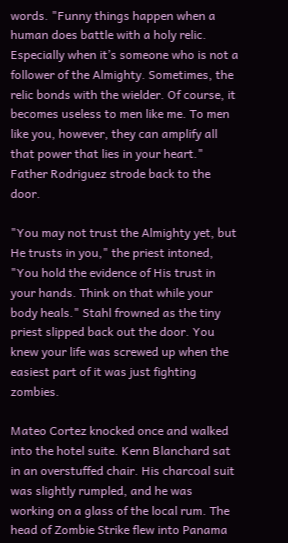words. "Funny things happen when a human does battle with a holy relic. Especially when it’s someone who is not a follower of the Almighty. Sometimes, the relic bonds with the wielder. Of course, it becomes useless to men like me. To men like you, however, they can amplify all that power that lies in your heart." Father Rodriguez strode back to the door.

"You may not trust the Almighty yet, but He trusts in you," the priest intoned, "You hold the evidence of His trust in your hands. Think on that while your body heals." Stahl frowned as the tiny priest slipped back out the door. You knew your life was screwed up when the easiest part of it was just fighting zombies.

Mateo Cortez knocked once and walked into the hotel suite. Kenn Blanchard sat in an overstuffed chair. His charcoal suit was slightly rumpled, and he was working on a glass of the local rum. The head of Zombie Strike flew into Panama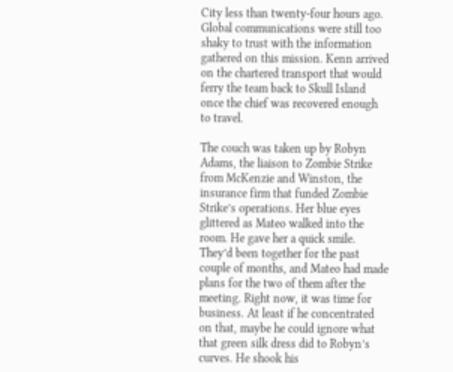City less than twenty-four hours ago. Global communications were still too shaky to trust with the information gathered on this mission. Kenn arrived on the chartered transport that would ferry the team back to Skull Island once the chief was recovered enough to travel.

The couch was taken up by Robyn Adams, the liaison to Zombie Strike from McKenzie and Winston, the insurance firm that funded Zombie Strike’s operations. Her blue eyes glittered as Mateo walked into the room. He gave her a quick smile. They’d been together for the past couple of months, and Mateo had made plans for the two of them after the meeting. Right now, it was time for business. At least if he concentrated on that, maybe he could ignore what that green silk dress did to Robyn’s curves. He shook his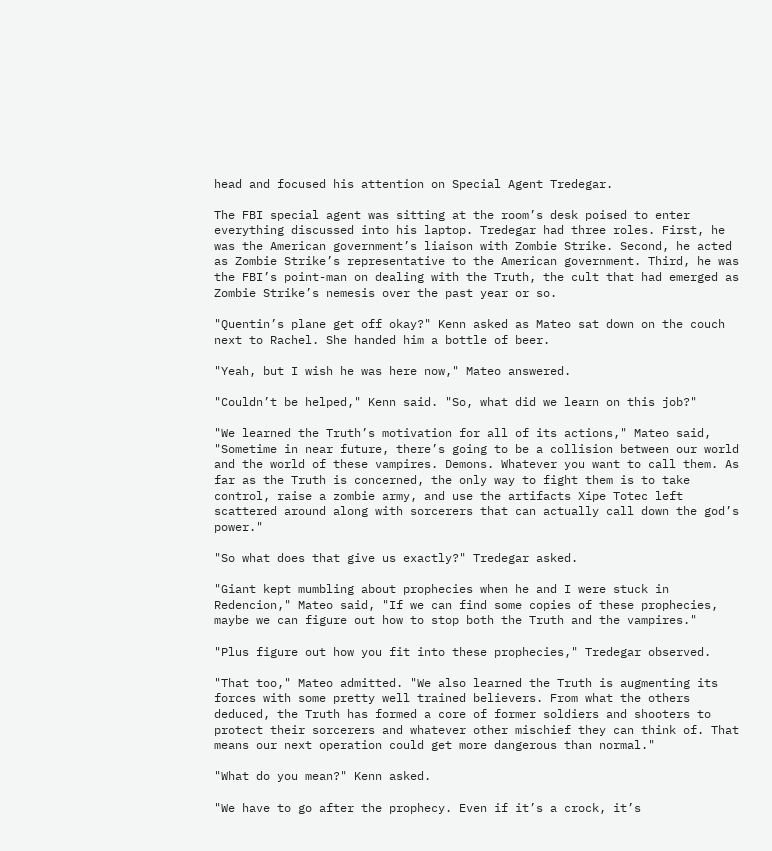head and focused his attention on Special Agent Tredegar.

The FBI special agent was sitting at the room’s desk poised to enter everything discussed into his laptop. Tredegar had three roles. First, he was the American government’s liaison with Zombie Strike. Second, he acted as Zombie Strike’s representative to the American government. Third, he was the FBI’s point-man on dealing with the Truth, the cult that had emerged as Zombie Strike’s nemesis over the past year or so.

"Quentin’s plane get off okay?" Kenn asked as Mateo sat down on the couch next to Rachel. She handed him a bottle of beer.

"Yeah, but I wish he was here now," Mateo answered.

"Couldn’t be helped," Kenn said. "So, what did we learn on this job?"

"We learned the Truth’s motivation for all of its actions," Mateo said, "Sometime in near future, there’s going to be a collision between our world and the world of these vampires. Demons. Whatever you want to call them. As far as the Truth is concerned, the only way to fight them is to take control, raise a zombie army, and use the artifacts Xipe Totec left scattered around along with sorcerers that can actually call down the god’s power."

"So what does that give us exactly?" Tredegar asked.

"Giant kept mumbling about prophecies when he and I were stuck in Redencion," Mateo said, "If we can find some copies of these prophecies, maybe we can figure out how to stop both the Truth and the vampires."

"Plus figure out how you fit into these prophecies," Tredegar observed.

"That too," Mateo admitted. "We also learned the Truth is augmenting its forces with some pretty well trained believers. From what the others deduced, the Truth has formed a core of former soldiers and shooters to protect their sorcerers and whatever other mischief they can think of. That means our next operation could get more dangerous than normal."

"What do you mean?" Kenn asked.

"We have to go after the prophecy. Even if it’s a crock, it’s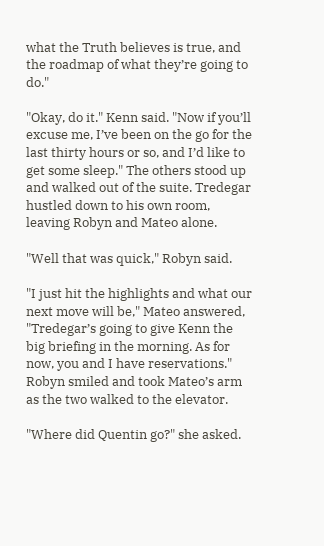what the Truth believes is true, and the roadmap of what they’re going to do."

"Okay, do it." Kenn said. "Now if you’ll excuse me, I’ve been on the go for the last thirty hours or so, and I’d like to get some sleep." The others stood up and walked out of the suite. Tredegar hustled down to his own room, leaving Robyn and Mateo alone.

"Well that was quick," Robyn said.

"I just hit the highlights and what our next move will be," Mateo answered, "Tredegar’s going to give Kenn the big briefing in the morning. As for now, you and I have reservations." Robyn smiled and took Mateo’s arm as the two walked to the elevator.

"Where did Quentin go?" she asked.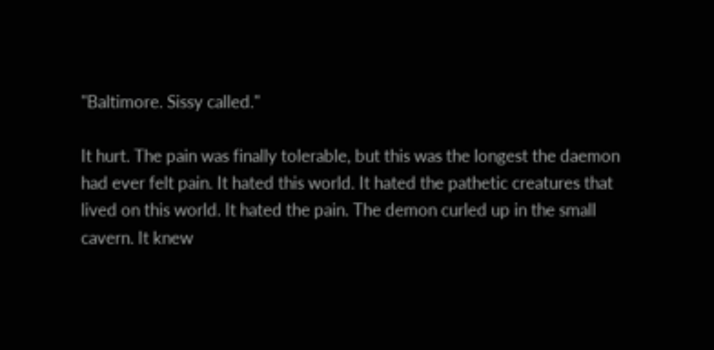"Baltimore. Sissy called."

It hurt. The pain was finally tolerable, but this was the longest the daemon had ever felt pain. It hated this world. It hated the pathetic creatures that lived on this world. It hated the pain. The demon curled up in the small cavern. It knew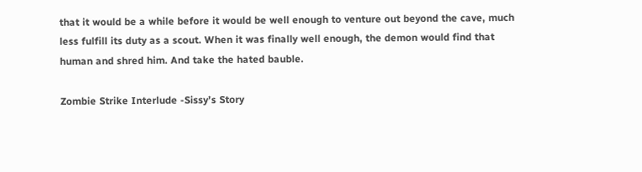that it would be a while before it would be well enough to venture out beyond the cave, much less fulfill its duty as a scout. When it was finally well enough, the demon would find that human and shred him. And take the hated bauble.

Zombie Strike Interlude -Sissy’s Story